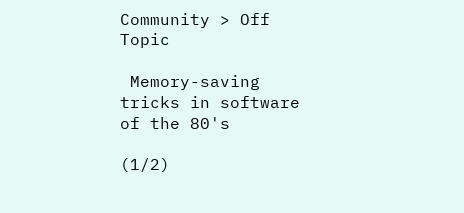Community > Off Topic

 Memory-saving tricks in software of the 80's

(1/2)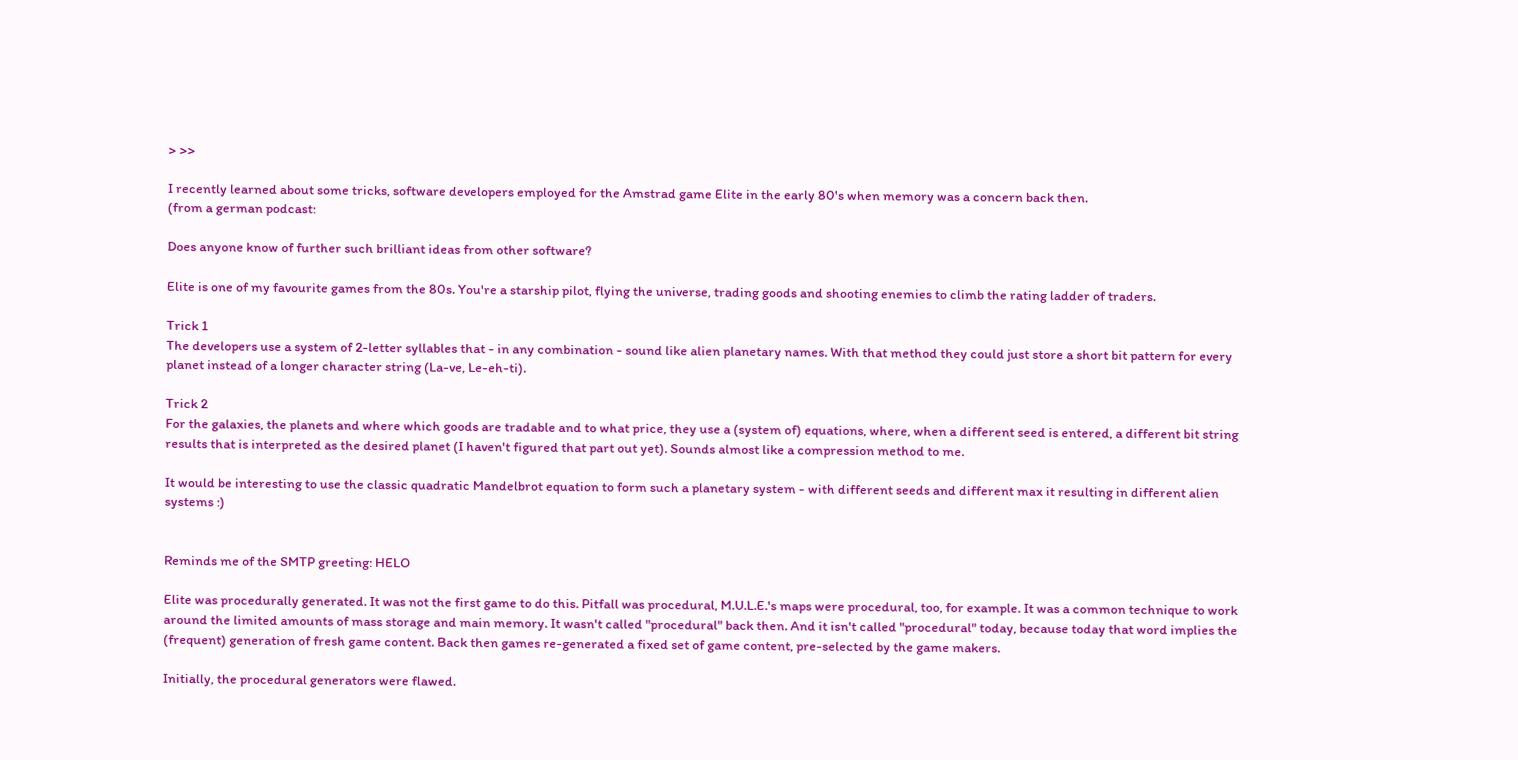> >>

I recently learned about some tricks, software developers employed for the Amstrad game Elite in the early 80's when memory was a concern back then.
(from a german podcast:

Does anyone know of further such brilliant ideas from other software?

Elite is one of my favourite games from the 80s. You're a starship pilot, flying the universe, trading goods and shooting enemies to climb the rating ladder of traders.

Trick 1
The developers use a system of 2-letter syllables that - in any combination - sound like alien planetary names. With that method they could just store a short bit pattern for every planet instead of a longer character string (La-ve, Le-eh-ti).

Trick 2
For the galaxies, the planets and where which goods are tradable and to what price, they use a (system of) equations, where, when a different seed is entered, a different bit string results that is interpreted as the desired planet (I haven't figured that part out yet). Sounds almost like a compression method to me.

It would be interesting to use the classic quadratic Mandelbrot equation to form such a planetary system - with different seeds and different max it resulting in different alien systems :)


Reminds me of the SMTP greeting: HELO

Elite was procedurally generated. It was not the first game to do this. Pitfall was procedural, M.U.L.E.'s maps were procedural, too, for example. It was a common technique to work around the limited amounts of mass storage and main memory. It wasn't called "procedural" back then. And it isn't called "procedural" today, because today that word implies the (frequent) generation of fresh game content. Back then games re-generated a fixed set of game content, pre-selected by the game makers.

Initially, the procedural generators were flawed.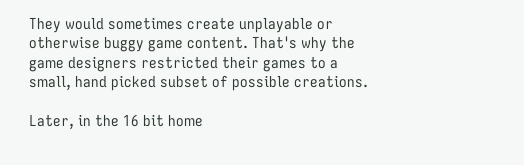They would sometimes create unplayable or otherwise buggy game content. That's why the game designers restricted their games to a small, hand picked subset of possible creations.

Later, in the 16 bit home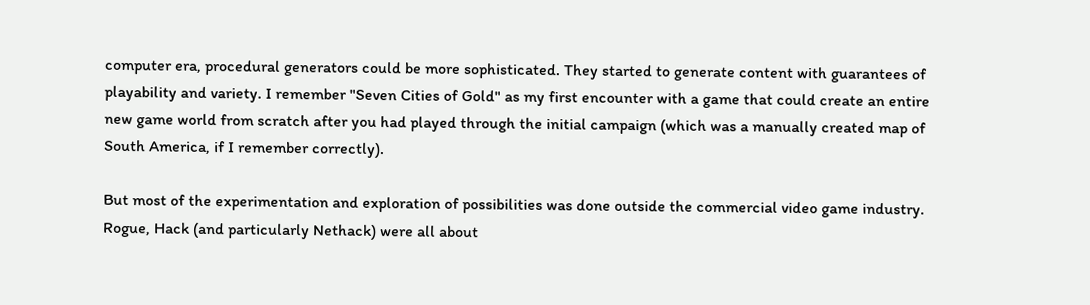computer era, procedural generators could be more sophisticated. They started to generate content with guarantees of playability and variety. I remember "Seven Cities of Gold" as my first encounter with a game that could create an entire new game world from scratch after you had played through the initial campaign (which was a manually created map of South America, if I remember correctly).

But most of the experimentation and exploration of possibilities was done outside the commercial video game industry. Rogue, Hack (and particularly Nethack) were all about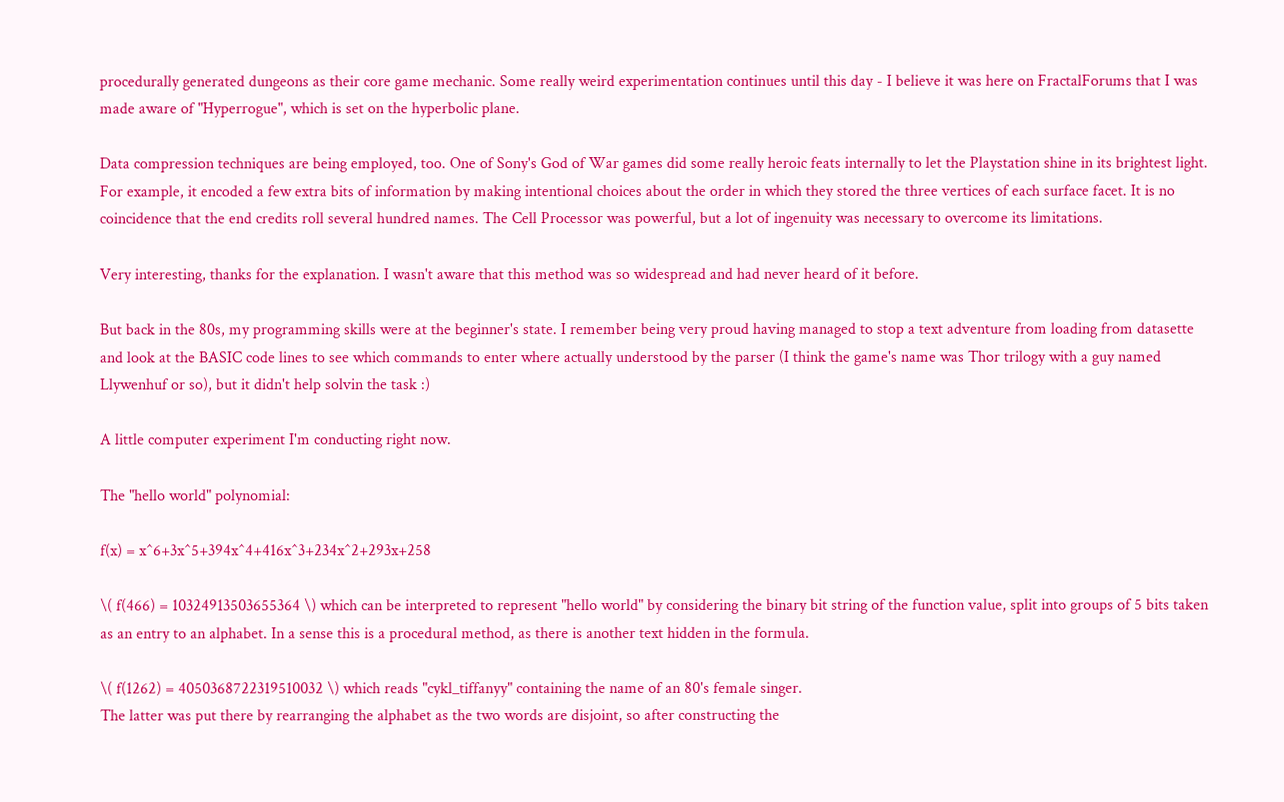procedurally generated dungeons as their core game mechanic. Some really weird experimentation continues until this day - I believe it was here on FractalForums that I was made aware of "Hyperrogue", which is set on the hyperbolic plane.

Data compression techniques are being employed, too. One of Sony's God of War games did some really heroic feats internally to let the Playstation shine in its brightest light. For example, it encoded a few extra bits of information by making intentional choices about the order in which they stored the three vertices of each surface facet. It is no coincidence that the end credits roll several hundred names. The Cell Processor was powerful, but a lot of ingenuity was necessary to overcome its limitations.

Very interesting, thanks for the explanation. I wasn't aware that this method was so widespread and had never heard of it before.

But back in the 80s, my programming skills were at the beginner's state. I remember being very proud having managed to stop a text adventure from loading from datasette and look at the BASIC code lines to see which commands to enter where actually understood by the parser (I think the game's name was Thor trilogy with a guy named Llywenhuf or so), but it didn't help solvin the task :)

A little computer experiment I'm conducting right now.

The "hello world" polynomial:

f(x) = x^6+3x^5+394x^4+416x^3+234x^2+293x+258

\( f(466) = 10324913503655364 \) which can be interpreted to represent "hello world" by considering the binary bit string of the function value, split into groups of 5 bits taken as an entry to an alphabet. In a sense this is a procedural method, as there is another text hidden in the formula.

\( f(1262) = 4050368722319510032 \) which reads "cykl_tiffanyy" containing the name of an 80's female singer.
The latter was put there by rearranging the alphabet as the two words are disjoint, so after constructing the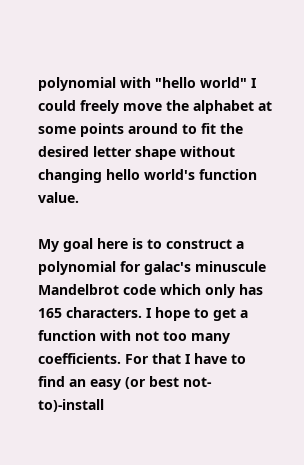polynomial with "hello world" I could freely move the alphabet at some points around to fit the desired letter shape without changing hello world's function value.

My goal here is to construct a polynomial for galac's minuscule Mandelbrot code which only has 165 characters. I hope to get a function with not too many coefficients. For that I have to find an easy (or best not-to)-install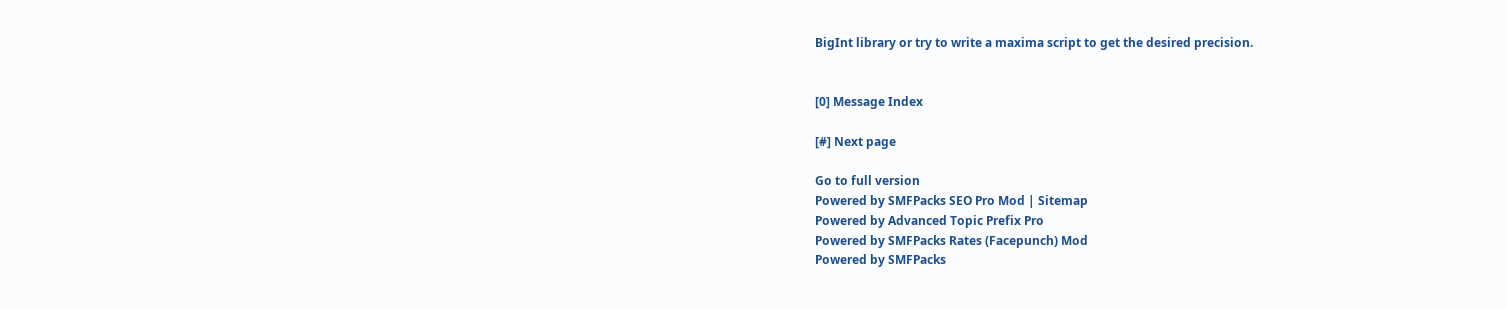BigInt library or try to write a maxima script to get the desired precision.


[0] Message Index

[#] Next page

Go to full version
Powered by SMFPacks SEO Pro Mod | Sitemap
Powered by Advanced Topic Prefix Pro
Powered by SMFPacks Rates (Facepunch) Mod
Powered by SMFPacks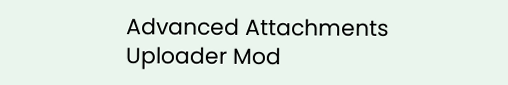Advanced Attachments Uploader Mod